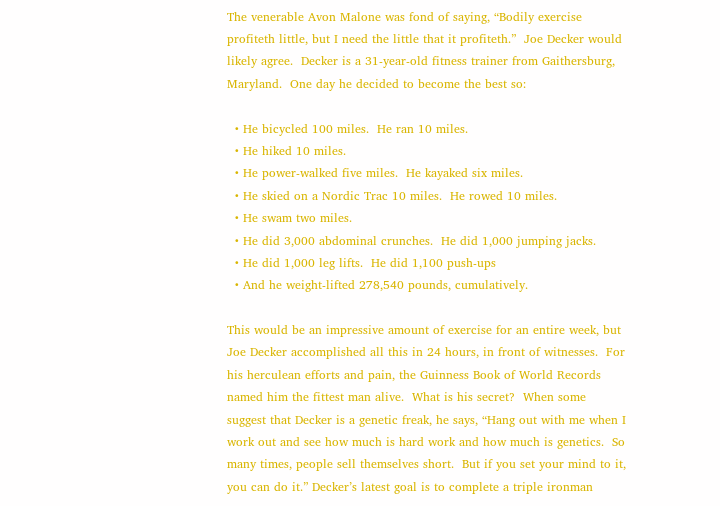The venerable Avon Malone was fond of saying, “Bodily exercise profiteth little, but I need the little that it profiteth.”  Joe Decker would likely agree.  Decker is a 31-year-old fitness trainer from Gaithersburg, Maryland.  One day he decided to become the best so:

  • He bicycled 100 miles.  He ran 10 miles.
  • He hiked 10 miles.
  • He power-walked five miles.  He kayaked six miles.
  • He skied on a Nordic Trac 10 miles.  He rowed 10 miles.
  • He swam two miles.
  • He did 3,000 abdominal crunches.  He did 1,000 jumping jacks.
  • He did 1,000 leg lifts.  He did 1,100 push-ups
  • And he weight-lifted 278,540 pounds, cumulatively.

This would be an impressive amount of exercise for an entire week, but Joe Decker accomplished all this in 24 hours, in front of witnesses.  For his herculean efforts and pain, the Guinness Book of World Records named him the fittest man alive.  What is his secret?  When some suggest that Decker is a genetic freak, he says, “Hang out with me when I work out and see how much is hard work and how much is genetics.  So many times, people sell themselves short.  But if you set your mind to it, you can do it.” Decker’s latest goal is to complete a triple ironman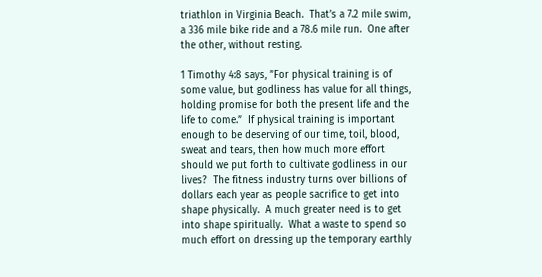triathlon in Virginia Beach.  That’s a 7.2 mile swim, a 336 mile bike ride and a 78.6 mile run.  One after the other, without resting.

1 Timothy 4:8 says, ”For physical training is of some value, but godliness has value for all things, holding promise for both the present life and the life to come.”  If physical training is important enough to be deserving of our time, toil, blood, sweat and tears, then how much more effort should we put forth to cultivate godliness in our lives?  The fitness industry turns over billions of dollars each year as people sacrifice to get into shape physically.  A much greater need is to get into shape spiritually.  What a waste to spend so much effort on dressing up the temporary earthly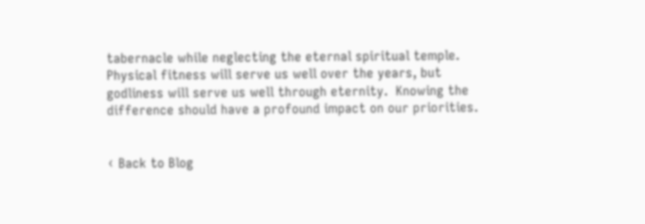tabernacle while neglecting the eternal spiritual temple.  Physical fitness will serve us well over the years, but godliness will serve us well through eternity.  Knowing the difference should have a profound impact on our priorities.


‹ Back to Blog